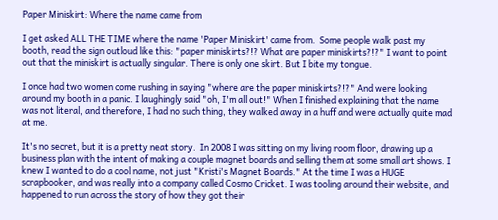Paper Miniskirt: Where the name came from

I get asked ALL THE TIME where the name 'Paper Miniskirt' came from.  Some people walk past my booth, read the sign outloud like this: "paper miniskirts?!? What are paper miniskirts?!?" I want to point out that the miniskirt is actually singular. There is only one skirt. But I bite my tongue.

I once had two women come rushing in saying "where are the paper miniskirts?!?" And were looking around my booth in a panic. I laughingly said "oh, I'm all out!" When I finished explaining that the name was not literal, and therefore, I had no such thing, they walked away in a huff and were actually quite mad at me.

It's no secret, but it is a pretty neat story.  In 2008 I was sitting on my living room floor, drawing up a business plan with the intent of making a couple magnet boards and selling them at some small art shows. I knew I wanted to do a cool name, not just "Kristi's Magnet Boards." At the time I was a HUGE scrapbooker, and was really into a company called Cosmo Cricket. I was tooling around their website, and happened to run across the story of how they got their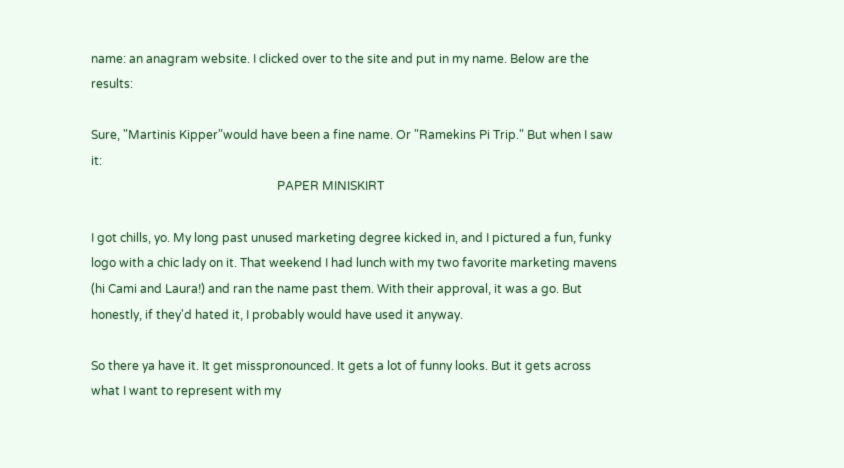name: an anagram website. I clicked over to the site and put in my name. Below are the results:

Sure, "Martinis Kipper"would have been a fine name. Or "Ramekins Pi Trip." But when I saw it:
                                                              PAPER MINISKIRT

I got chills, yo. My long past unused marketing degree kicked in, and I pictured a fun, funky logo with a chic lady on it. That weekend I had lunch with my two favorite marketing mavens (hi Cami and Laura!) and ran the name past them. With their approval, it was a go. But honestly, if they'd hated it, I probably would have used it anyway.

So there ya have it. It get misspronounced. It gets a lot of funny looks. But it gets across what I want to represent with my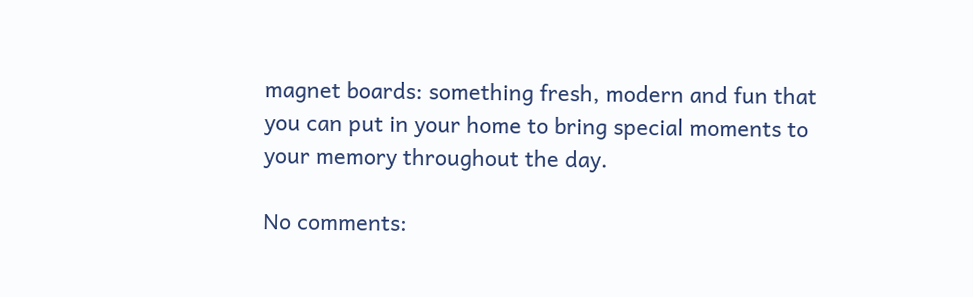magnet boards: something fresh, modern and fun that you can put in your home to bring special moments to your memory throughout the day.

No comments: